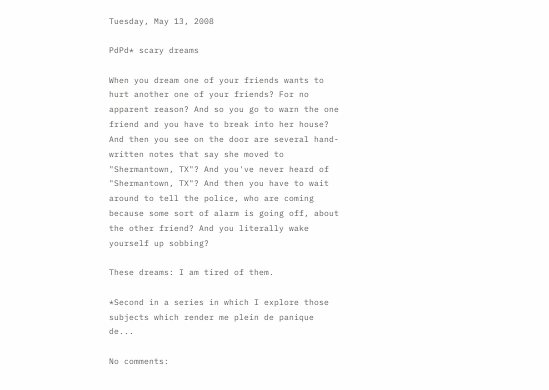Tuesday, May 13, 2008

PdPd* scary dreams

When you dream one of your friends wants to hurt another one of your friends? For no apparent reason? And so you go to warn the one friend and you have to break into her house? And then you see on the door are several hand-written notes that say she moved to "Shermantown, TX"? And you've never heard of "Shermantown, TX"? And then you have to wait around to tell the police, who are coming because some sort of alarm is going off, about the other friend? And you literally wake yourself up sobbing?

These dreams: I am tired of them.

*Second in a series in which I explore those subjects which render me plein de panique de...

No comments: